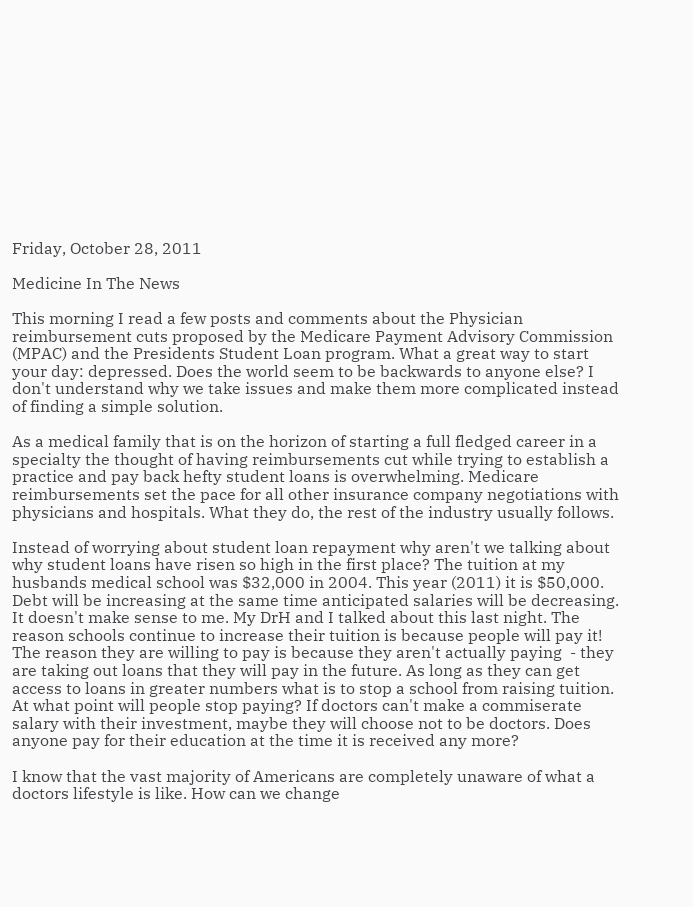Friday, October 28, 2011

Medicine In The News

This morning I read a few posts and comments about the Physician reimbursement cuts proposed by the Medicare Payment Advisory Commission (MPAC) and the Presidents Student Loan program. What a great way to start your day: depressed. Does the world seem to be backwards to anyone else? I don't understand why we take issues and make them more complicated instead of finding a simple solution.

As a medical family that is on the horizon of starting a full fledged career in a specialty the thought of having reimbursements cut while trying to establish a practice and pay back hefty student loans is overwhelming. Medicare reimbursements set the pace for all other insurance company negotiations with physicians and hospitals. What they do, the rest of the industry usually follows.

Instead of worrying about student loan repayment why aren't we talking about why student loans have risen so high in the first place? The tuition at my husbands medical school was $32,000 in 2004. This year (2011) it is $50,000. Debt will be increasing at the same time anticipated salaries will be decreasing. It doesn't make sense to me. My DrH and I talked about this last night. The reason schools continue to increase their tuition is because people will pay it!  The reason they are willing to pay is because they aren't actually paying  - they are taking out loans that they will pay in the future. As long as they can get access to loans in greater numbers what is to stop a school from raising tuition. At what point will people stop paying? If doctors can't make a commiserate salary with their investment, maybe they will choose not to be doctors. Does anyone pay for their education at the time it is received any more?

I know that the vast majority of Americans are completely unaware of what a doctors lifestyle is like. How can we change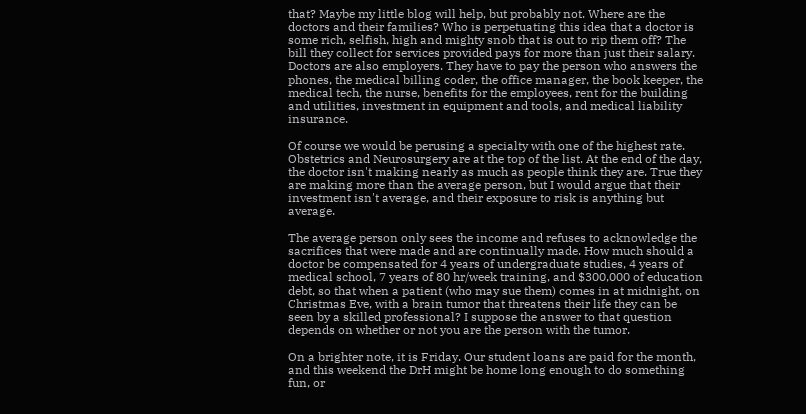that? Maybe my little blog will help, but probably not. Where are the doctors and their families? Who is perpetuating this idea that a doctor is some rich, selfish, high and mighty snob that is out to rip them off? The bill they collect for services provided pays for more than just their salary. Doctors are also employers. They have to pay the person who answers the phones, the medical billing coder, the office manager, the book keeper, the medical tech, the nurse, benefits for the employees, rent for the building and utilities, investment in equipment and tools, and medical liability insurance.

Of course we would be perusing a specialty with one of the highest rate. Obstetrics and Neurosurgery are at the top of the list. At the end of the day, the doctor isn't making nearly as much as people think they are. True they are making more than the average person, but I would argue that their investment isn't average, and their exposure to risk is anything but average.

The average person only sees the income and refuses to acknowledge the sacrifices that were made and are continually made. How much should a doctor be compensated for 4 years of undergraduate studies, 4 years of medical school, 7 years of 80 hr/week training, and $300,000 of education debt, so that when a patient (who may sue them) comes in at midnight, on Christmas Eve, with a brain tumor that threatens their life they can be seen by a skilled professional? I suppose the answer to that question depends on whether or not you are the person with the tumor.

On a brighter note, it is Friday. Our student loans are paid for the month, and this weekend the DrH might be home long enough to do something fun, or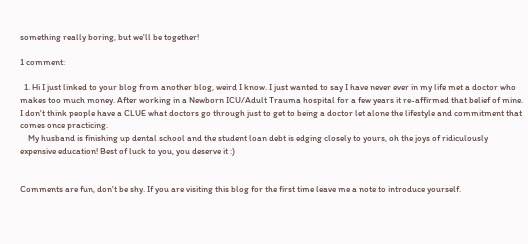something really boring, but we'll be together!

1 comment:

  1. Hi I just linked to your blog from another blog, weird I know. I just wanted to say I have never ever in my life met a doctor who makes too much money. After working in a Newborn ICU/Adult Trauma hospital for a few years it re-affirmed that belief of mine. I don't think people have a CLUE what doctors go through just to get to being a doctor let alone the lifestyle and commitment that comes once practicing.
    My husband is finishing up dental school and the student loan debt is edging closely to yours, oh the joys of ridiculously expensive education! Best of luck to you, you deserve it :)


Comments are fun, don't be shy. If you are visiting this blog for the first time leave me a note to introduce yourself.